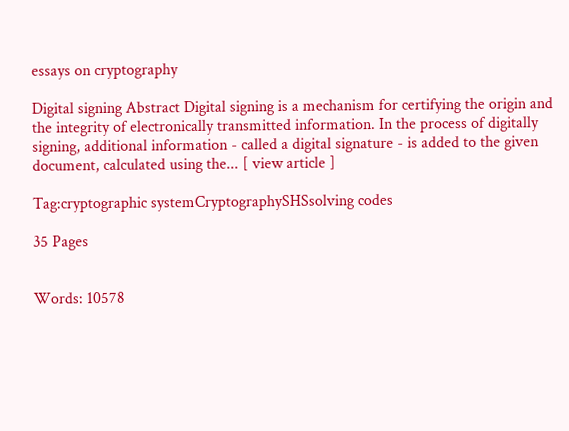essays on cryptography

Digital signing Abstract Digital signing is a mechanism for certifying the origin and the integrity of electronically transmitted information. In the process of digitally signing, additional information - called a digital signature - is added to the given document, calculated using the... [ view article ]

Tag:cryptographic systemCryptographySHSsolving codes

35 Pages


Words: 10578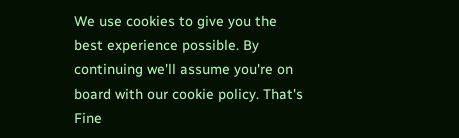We use cookies to give you the best experience possible. By continuing we'll assume you're on board with our cookie policy. That's Fine